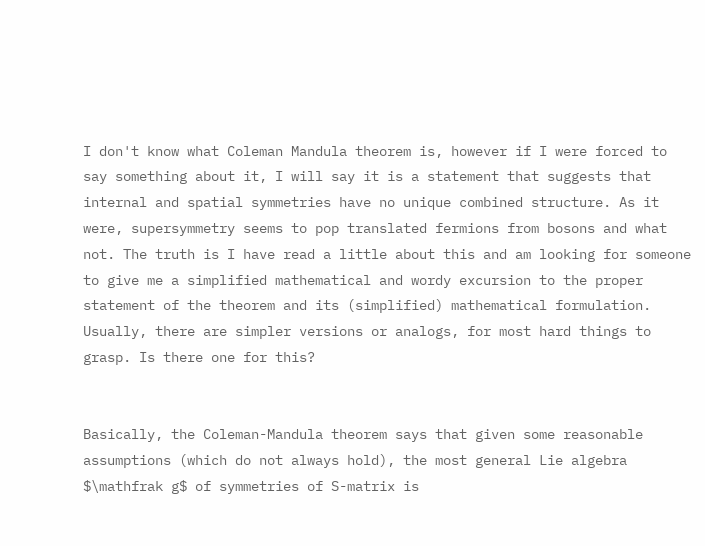I don't know what Coleman Mandula theorem is, however if I were forced to say something about it, I will say it is a statement that suggests that internal and spatial symmetries have no unique combined structure. As it were, supersymmetry seems to pop translated fermions from bosons and what not. The truth is I have read a little about this and am looking for someone to give me a simplified mathematical and wordy excursion to the proper statement of the theorem and its (simplified) mathematical formulation. Usually, there are simpler versions or analogs, for most hard things to grasp. Is there one for this?


Basically, the Coleman-Mandula theorem says that given some reasonable assumptions (which do not always hold), the most general Lie algebra $\mathfrak g$ of symmetries of S-matrix is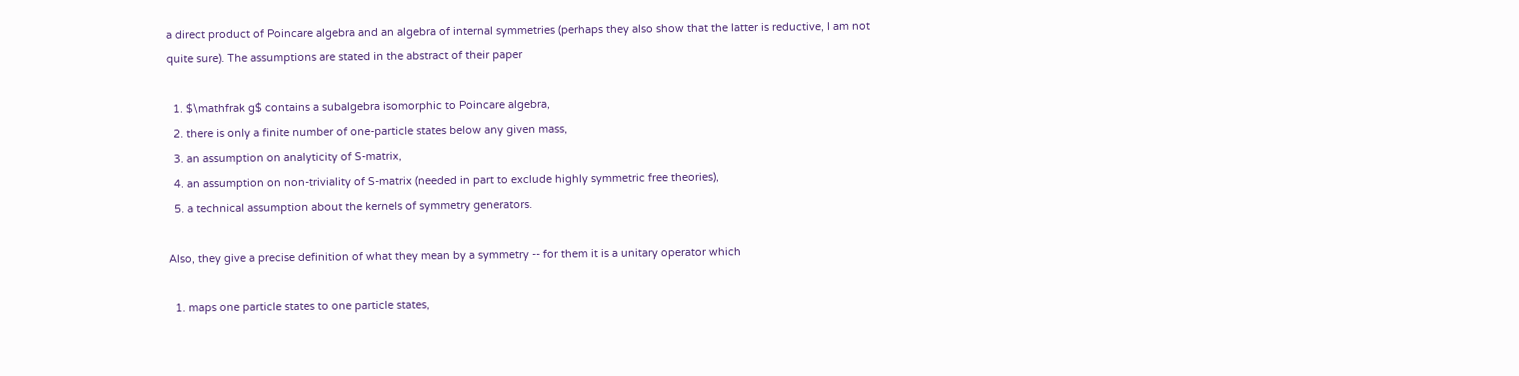a direct product of Poincare algebra and an algebra of internal symmetries (perhaps they also show that the latter is reductive, I am not quite sure). The assumptions are stated in the abstract of their paper

  1. $\mathfrak g$ contains a subalgebra isomorphic to Poincare algebra,
  2. there is only a finite number of one-particle states below any given mass,
  3. an assumption on analyticity of S-matrix,
  4. an assumption on non-triviality of S-matrix (needed in part to exclude highly symmetric free theories),
  5. a technical assumption about the kernels of symmetry generators.

Also, they give a precise definition of what they mean by a symmetry -- for them it is a unitary operator which

  1. maps one particle states to one particle states,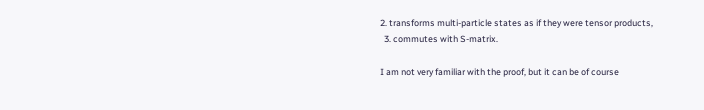2. transforms multi-particle states as if they were tensor products,
  3. commutes with S-matrix.

I am not very familiar with the proof, but it can be of course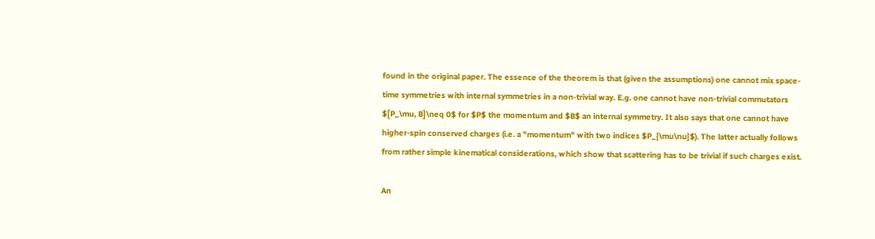found in the original paper. The essence of the theorem is that (given the assumptions) one cannot mix space-time symmetries with internal symmetries in a non-trivial way. E.g. one cannot have non-trivial commutators $[P_\mu, B]\neq 0$ for $P$ the momentum and $B$ an internal symmetry. It also says that one cannot have higher-spin conserved charges (i.e. a "momentum" with two indices $P_{\mu\nu}$). The latter actually follows from rather simple kinematical considerations, which show that scattering has to be trivial if such charges exist.

An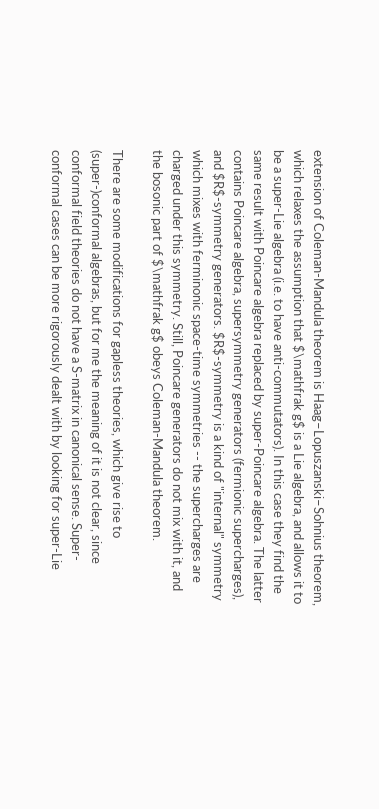extension of Coleman-Mandula theorem is Haag–Lopuszanski–Sohnius theorem, which relaxes the assumption that $\mathfrak g$ is a Lie algebra, and allows it to be a super-Lie algebra (i.e. to have anti-commutators). In this case they find the same result with Poincare algebra replaced by super-Poincare algebra. The latter contains Poincare algebra, supersymmetry generators (fermionic supercharges), and $R$-symmetry generators. $R$-symmetry is a kind of "internal" symmetry which mixes with ferminonic space-time symmetries -- the supercharges are charged under this symmetry. Still, Poincare generators do not mix with it, and the bosonic part of $\mathfrak g$ obeys Coleman-Mandula theorem.

There are some modifications for gapless theories, which give rise to (super-)conformal algebras, but for me the meaning of it is not clear, since conformal field theories do not have a S-matrix in canonical sense. Super-conformal cases can be more rigorously dealt with by looking for super-Lie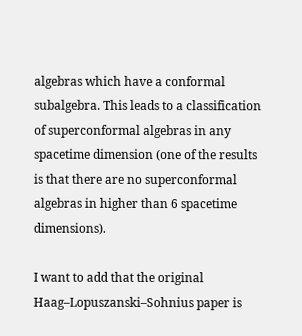algebras which have a conformal subalgebra. This leads to a classification of superconformal algebras in any spacetime dimension (one of the results is that there are no superconformal algebras in higher than 6 spacetime dimensions).

I want to add that the original Haag–Lopuszanski–Sohnius paper is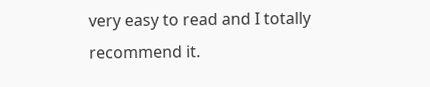very easy to read and I totally recommend it.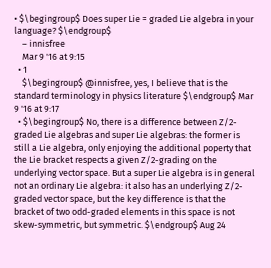• $\begingroup$ Does super Lie = graded Lie algebra in your language? $\endgroup$
    – innisfree
    Mar 9 '16 at 9:15
  • 1
    $\begingroup$ @innisfree, yes, I believe that is the standard terminology in physics literature $\endgroup$ Mar 9 '16 at 9:17
  • $\begingroup$ No, there is a difference between Z/2-graded Lie algebras and super Lie algebras: the former is still a Lie algebra, only enjoying the additional poperty that the Lie bracket respects a given Z/2-grading on the underlying vector space. But a super Lie algebra is in general not an ordinary Lie algebra: it also has an underlying Z/2-graded vector space, but the key difference is that the bracket of two odd-graded elements in this space is not skew-symmetric, but symmetric. $\endgroup$ Aug 24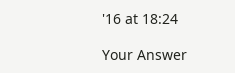'16 at 18:24

Your Answer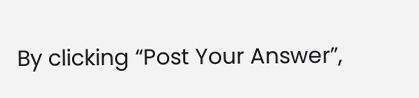By clicking “Post Your Answer”,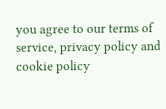you agree to our terms of service, privacy policy and cookie policy